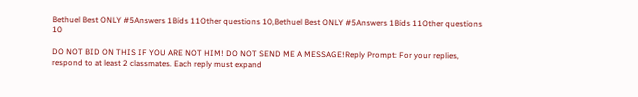Bethuel Best ONLY #5Answers 1Bids 11Other questions 10,Bethuel Best ONLY #5Answers 1Bids 11Other questions 10

DO NOT BID ON THIS IF YOU ARE NOT HIM! DO NOT SEND ME A MESSAGE!Reply Prompt: For your replies, respond to at least 2 classmates. Each reply must expand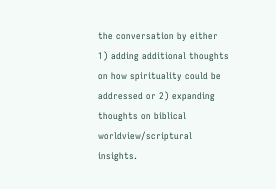the conversation by either 1) adding additional thoughts on how spirituality could be addressed or 2) expanding thoughts on biblical worldview/scriptural insights.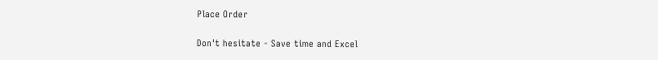Place Order

Don't hesitate - Save time and Excel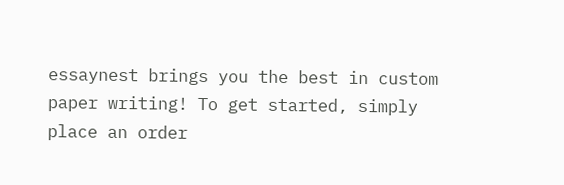essaynest brings you the best in custom paper writing! To get started, simply place an order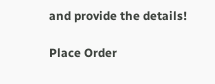and provide the details!

Place Order